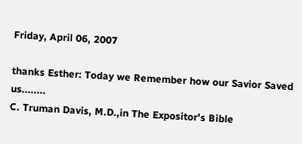Friday, April 06, 2007

thanks Esther: Today we Remember how our Savior Saved us........
C. Truman Davis, M.D.,in The Expositor's Bible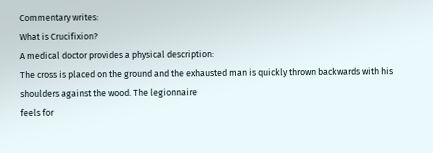Commentary writes:
What is Crucifixion?
A medical doctor provides a physical description:
The cross is placed on the ground and the exhausted man is quickly thrown backwards with his shoulders against the wood. The legionnaire
feels for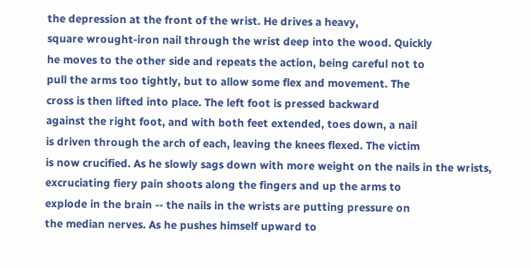the depression at the front of the wrist. He drives a heavy,
square wrought-iron nail through the wrist deep into the wood. Quickly
he moves to the other side and repeats the action, being careful not to
pull the arms too tightly, but to allow some flex and movement. The
cross is then lifted into place. The left foot is pressed backward
against the right foot, and with both feet extended, toes down, a nail
is driven through the arch of each, leaving the knees flexed. The victim
is now crucified. As he slowly sags down with more weight on the nails in the wrists, excruciating fiery pain shoots along the fingers and up the arms to
explode in the brain -- the nails in the wrists are putting pressure on
the median nerves. As he pushes himself upward to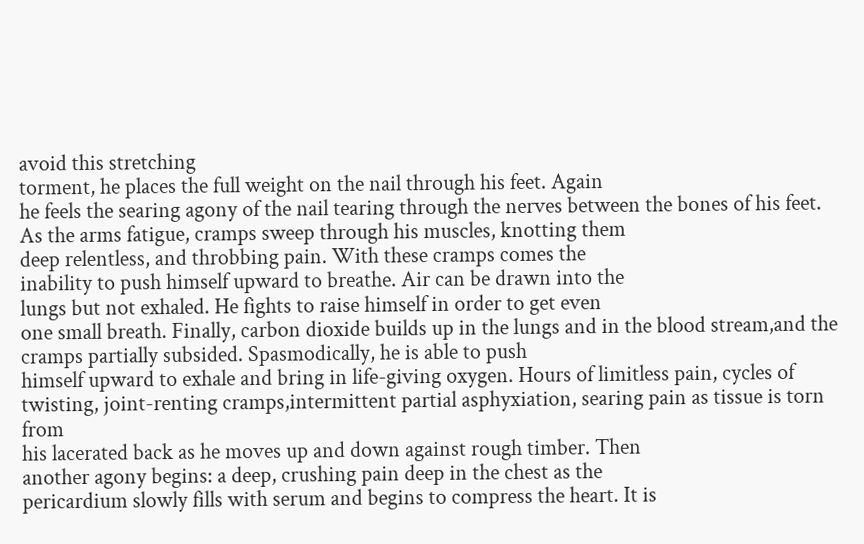avoid this stretching
torment, he places the full weight on the nail through his feet. Again
he feels the searing agony of the nail tearing through the nerves between the bones of his feet. As the arms fatigue, cramps sweep through his muscles, knotting them
deep relentless, and throbbing pain. With these cramps comes the
inability to push himself upward to breathe. Air can be drawn into the
lungs but not exhaled. He fights to raise himself in order to get even
one small breath. Finally, carbon dioxide builds up in the lungs and in the blood stream,and the cramps partially subsided. Spasmodically, he is able to push
himself upward to exhale and bring in life-giving oxygen. Hours of limitless pain, cycles of twisting, joint-renting cramps,intermittent partial asphyxiation, searing pain as tissue is torn from
his lacerated back as he moves up and down against rough timber. Then
another agony begins: a deep, crushing pain deep in the chest as the
pericardium slowly fills with serum and begins to compress the heart. It is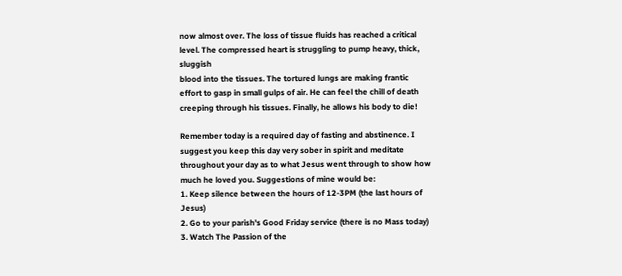now almost over. The loss of tissue fluids has reached a critical
level. The compressed heart is struggling to pump heavy, thick, sluggish
blood into the tissues. The tortured lungs are making frantic effort to gasp in small gulps of air. He can feel the chill of death creeping through his tissues. Finally, he allows his body to die!

Remember today is a required day of fasting and abstinence. I suggest you keep this day very sober in spirit and meditate throughout your day as to what Jesus went through to show how much he loved you. Suggestions of mine would be:
1. Keep silence between the hours of 12-3PM (the last hours of Jesus)
2. Go to your parish's Good Friday service (there is no Mass today)
3. Watch The Passion of the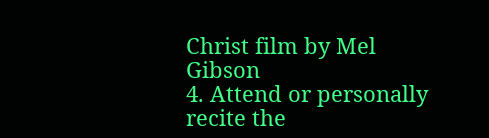Christ film by Mel Gibson
4. Attend or personally recite the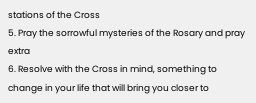stations of the Cross
5. Pray the sorrowful mysteries of the Rosary and pray extra
6. Resolve with the Cross in mind, something to change in your life that will bring you closer to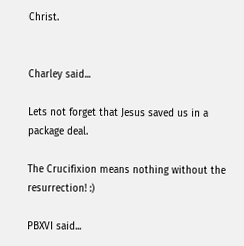Christ.


Charley said...

Lets not forget that Jesus saved us in a package deal.

The Crucifixion means nothing without the resurrection! :)

PBXVI said...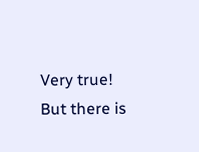Very true! But there is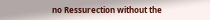no Ressurection without the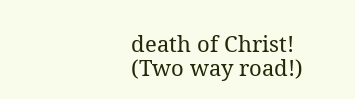death of Christ! (Two way road!)